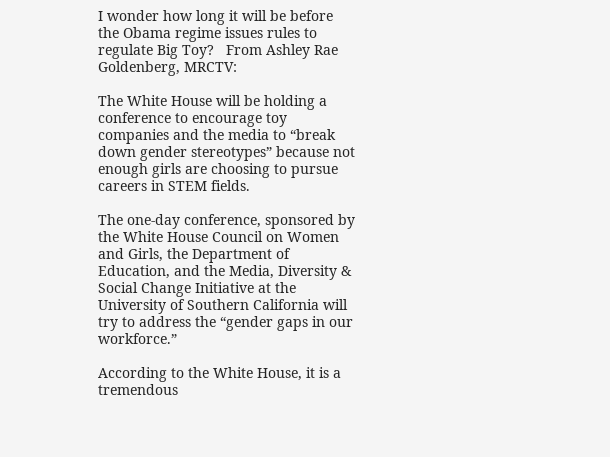I wonder how long it will be before the Obama regime issues rules to regulate Big Toy?   From Ashley Rae Goldenberg, MRCTV:

The White House will be holding a conference to encourage toy companies and the media to “break down gender stereotypes” because not enough girls are choosing to pursue careers in STEM fields.

The one-day conference, sponsored by the White House Council on Women and Girls, the Department of Education, and the Media, Diversity & Social Change Initiative at the University of Southern California will try to address the “gender gaps in our workforce.”

According to the White House, it is a tremendous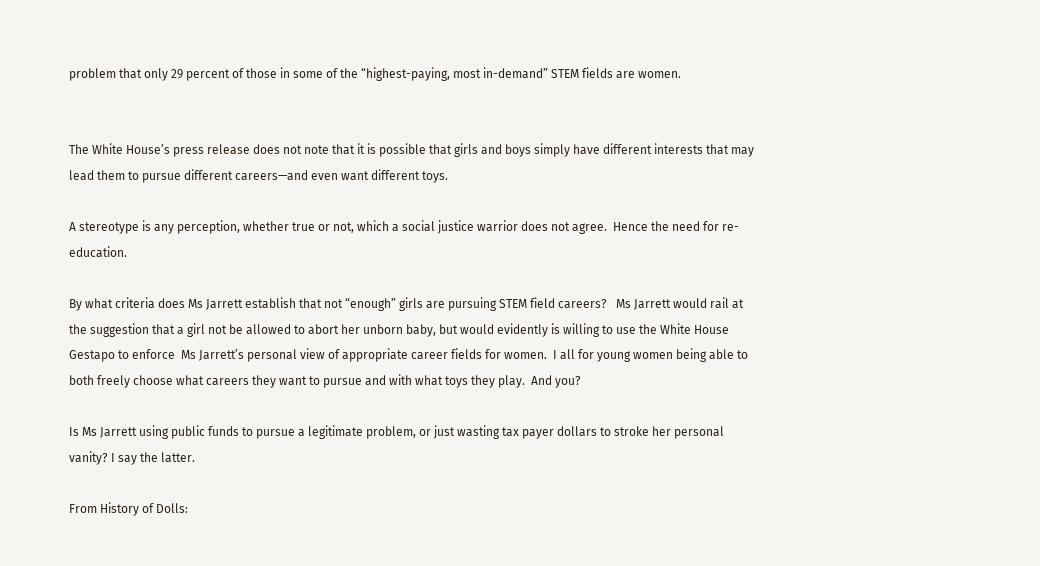problem that only 29 percent of those in some of the “highest-paying, most in-demand” STEM fields are women.


The White House’s press release does not note that it is possible that girls and boys simply have different interests that may lead them to pursue different careers—and even want different toys.

A stereotype is any perception, whether true or not, which a social justice warrior does not agree.  Hence the need for re-education.

By what criteria does Ms Jarrett establish that not “enough” girls are pursuing STEM field careers?   Ms Jarrett would rail at the suggestion that a girl not be allowed to abort her unborn baby, but would evidently is willing to use the White House Gestapo to enforce  Ms Jarrett’s personal view of appropriate career fields for women.  I all for young women being able to both freely choose what careers they want to pursue and with what toys they play.  And you?

Is Ms Jarrett using public funds to pursue a legitimate problem, or just wasting tax payer dollars to stroke her personal vanity? I say the latter.

From History of Dolls: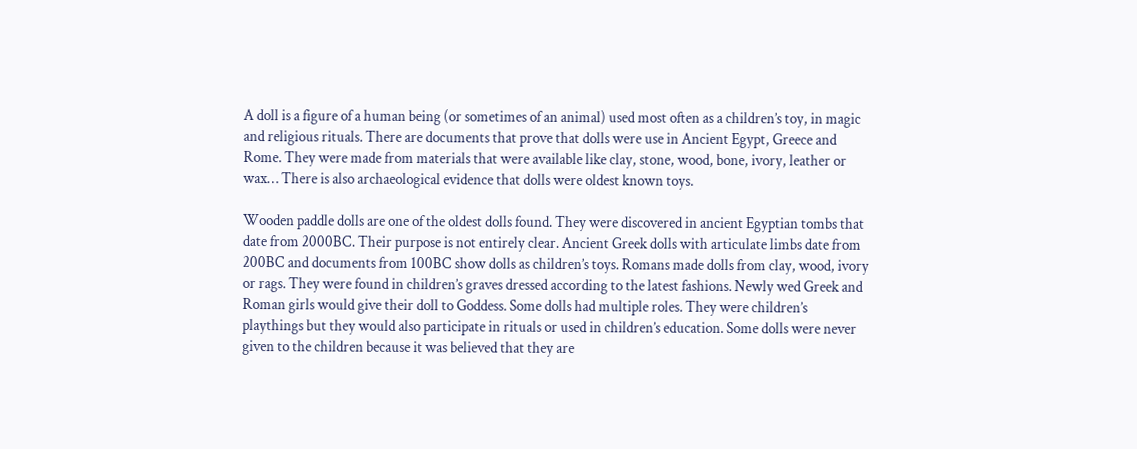A doll is a figure of a human being (or sometimes of an animal) used most often as a children’s toy, in magic and religious rituals. There are documents that prove that dolls were use in Ancient Egypt, Greece and Rome. They were made from materials that were available like clay, stone, wood, bone, ivory, leather or wax… There is also archaeological evidence that dolls were oldest known toys.

Wooden paddle dolls are one of the oldest dolls found. They were discovered in ancient Egyptian tombs that date from 2000BC. Their purpose is not entirely clear. Ancient Greek dolls with articulate limbs date from 200BC and documents from 100BC show dolls as children’s toys. Romans made dolls from clay, wood, ivory or rags. They were found in children’s graves dressed according to the latest fashions. Newly wed Greek and Roman girls would give their doll to Goddess. Some dolls had multiple roles. They were children’s playthings but they would also participate in rituals or used in children’s education. Some dolls were never given to the children because it was believed that they are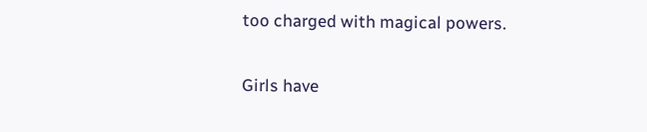too charged with magical powers.

Girls have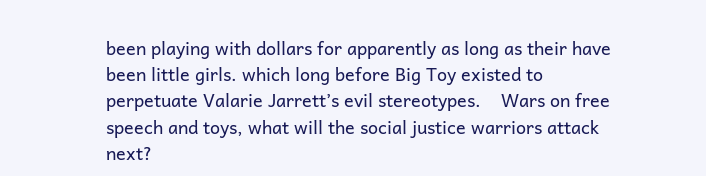been playing with dollars for apparently as long as their have been little girls. which long before Big Toy existed to perpetuate Valarie Jarrett’s evil stereotypes.    Wars on free speech and toys, what will the social justice warriors attack next?